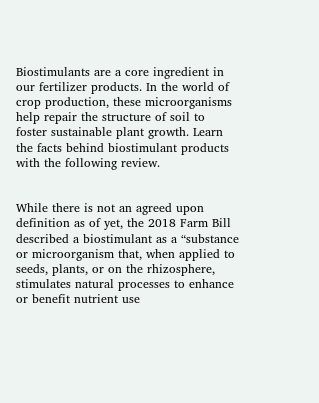Biostimulants are a core ingredient in our fertilizer products. In the world of crop production, these microorganisms help repair the structure of soil to foster sustainable plant growth. Learn the facts behind biostimulant products with the following review.


While there is not an agreed upon definition as of yet, the 2018 Farm Bill described a biostimulant as a “substance or microorganism that, when applied to seeds, plants, or on the rhizosphere, stimulates natural processes to enhance or benefit nutrient use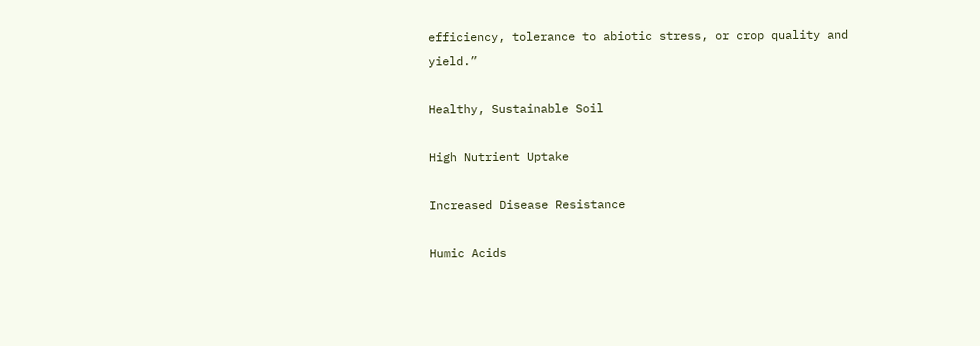efficiency, tolerance to abiotic stress, or crop quality and yield.”

Healthy, Sustainable Soil

High Nutrient Uptake

Increased Disease Resistance

Humic Acids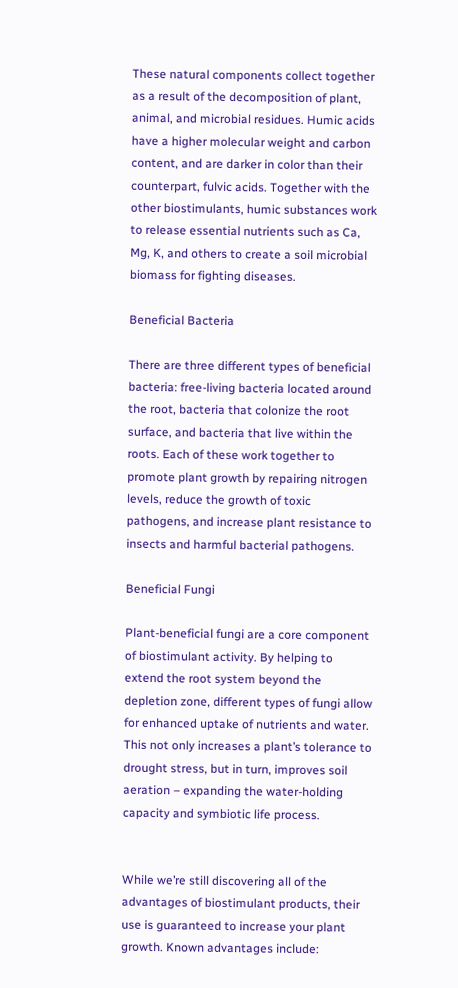These natural components collect together as a result of the decomposition of plant, animal, and microbial residues. Humic acids have a higher molecular weight and carbon content, and are darker in color than their counterpart, fulvic acids. Together with the other biostimulants, humic substances work to release essential nutrients such as Ca, Mg, K, and others to create a soil microbial biomass for fighting diseases.

Beneficial Bacteria

There are three different types of beneficial bacteria: free-living bacteria located around the root, bacteria that colonize the root surface, and bacteria that live within the roots. Each of these work together to promote plant growth by repairing nitrogen levels, reduce the growth of toxic pathogens, and increase plant resistance to insects and harmful bacterial pathogens.

Beneficial Fungi

Plant-beneficial fungi are a core component of biostimulant activity. By helping to extend the root system beyond the depletion zone, different types of fungi allow for enhanced uptake of nutrients and water. This not only increases a plant’s tolerance to drought stress, but in turn, improves soil aeration – expanding the water-holding capacity and symbiotic life process.


While we’re still discovering all of the advantages of biostimulant products, their use is guaranteed to increase your plant growth. Known advantages include: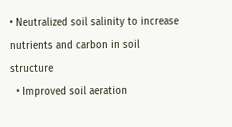• Neutralized soil salinity to increase nutrients and carbon in soil structure
  • Improved soil aeration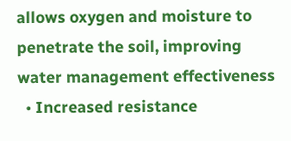allows oxygen and moisture to penetrate the soil, improving water management effectiveness
  • Increased resistance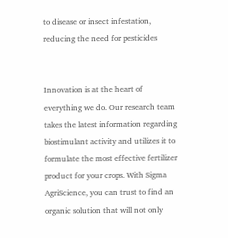to disease or insect infestation, reducing the need for pesticides


Innovation is at the heart of everything we do. Our research team takes the latest information regarding biostimulant activity and utilizes it to formulate the most effective fertilizer product for your crops. With Sigma AgriScience, you can trust to find an organic solution that will not only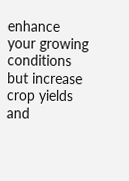enhance your growing conditions but increase crop yields and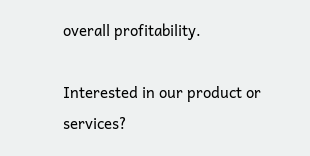overall profitability.

Interested in our product or services?